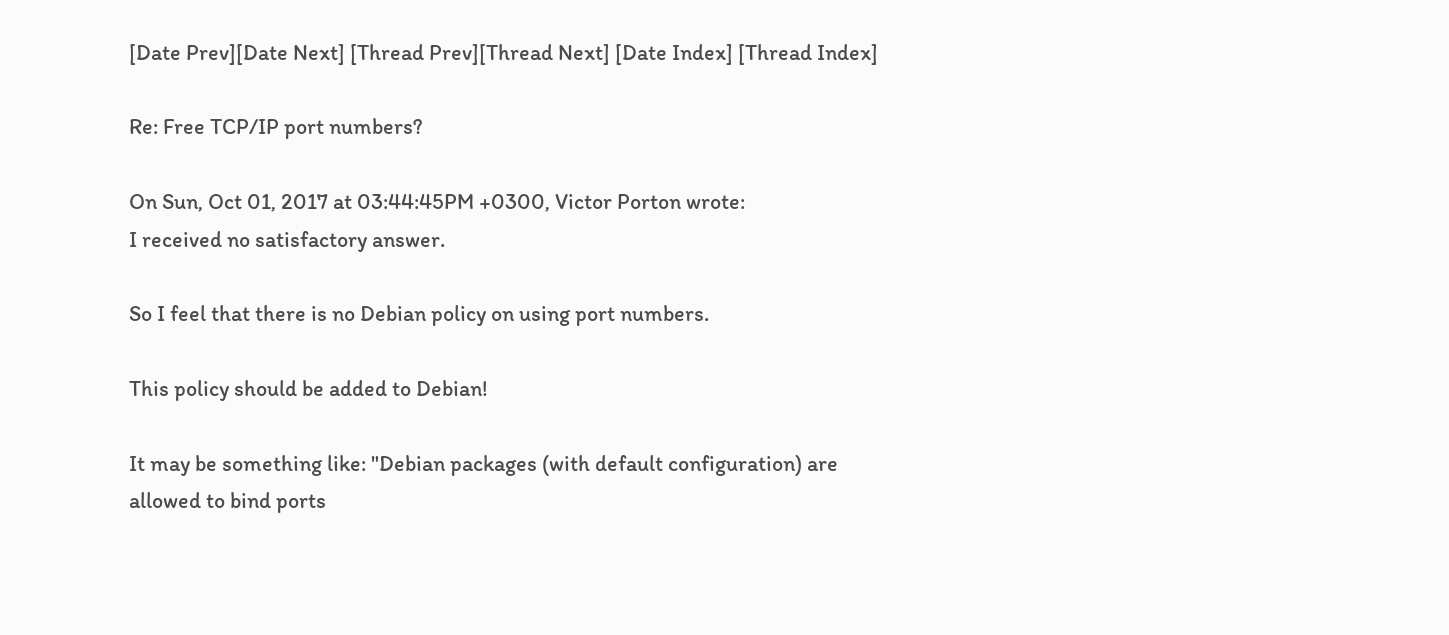[Date Prev][Date Next] [Thread Prev][Thread Next] [Date Index] [Thread Index]

Re: Free TCP/IP port numbers?

On Sun, Oct 01, 2017 at 03:44:45PM +0300, Victor Porton wrote:
I received no satisfactory answer.

So I feel that there is no Debian policy on using port numbers.

This policy should be added to Debian!

It may be something like: "Debian packages (with default configuration) are
allowed to bind ports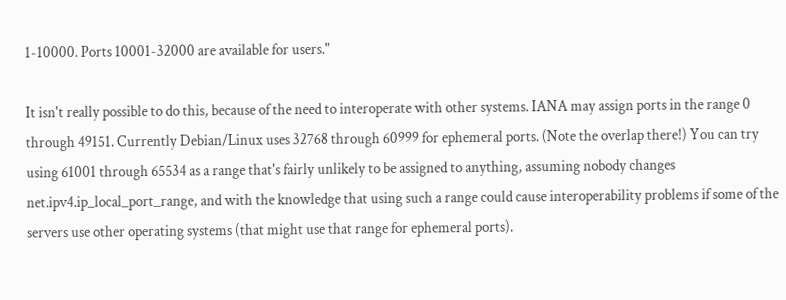1-10000. Ports 10001-32000 are available for users."

It isn't really possible to do this, because of the need to interoperate with other systems. IANA may assign ports in the range 0 through 49151. Currently Debian/Linux uses 32768 through 60999 for ephemeral ports. (Note the overlap there!) You can try using 61001 through 65534 as a range that's fairly unlikely to be assigned to anything, assuming nobody changes net.ipv4.ip_local_port_range, and with the knowledge that using such a range could cause interoperability problems if some of the servers use other operating systems (that might use that range for ephemeral ports).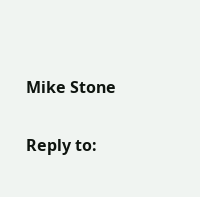Mike Stone

Reply to: